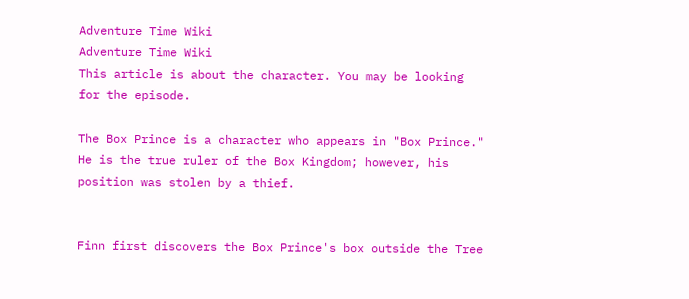Adventure Time Wiki
Adventure Time Wiki
This article is about the character. You may be looking for the episode.

The Box Prince is a character who appears in "Box Prince." He is the true ruler of the Box Kingdom; however, his position was stolen by a thief.


Finn first discovers the Box Prince's box outside the Tree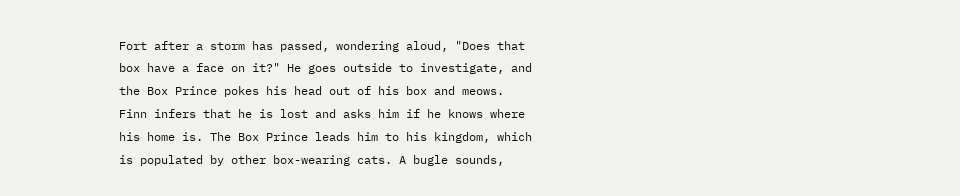Fort after a storm has passed, wondering aloud, "Does that box have a face on it?" He goes outside to investigate, and the Box Prince pokes his head out of his box and meows. Finn infers that he is lost and asks him if he knows where his home is. The Box Prince leads him to his kingdom, which is populated by other box-wearing cats. A bugle sounds,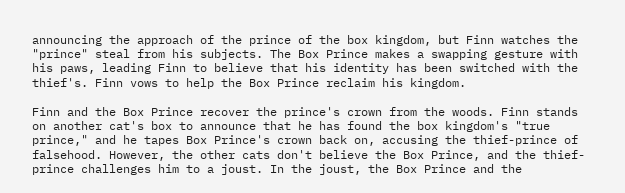announcing the approach of the prince of the box kingdom, but Finn watches the "prince" steal from his subjects. The Box Prince makes a swapping gesture with his paws, leading Finn to believe that his identity has been switched with the thief's. Finn vows to help the Box Prince reclaim his kingdom.

Finn and the Box Prince recover the prince's crown from the woods. Finn stands on another cat's box to announce that he has found the box kingdom's "true prince," and he tapes Box Prince's crown back on, accusing the thief-prince of falsehood. However, the other cats don't believe the Box Prince, and the thief-prince challenges him to a joust. In the joust, the Box Prince and the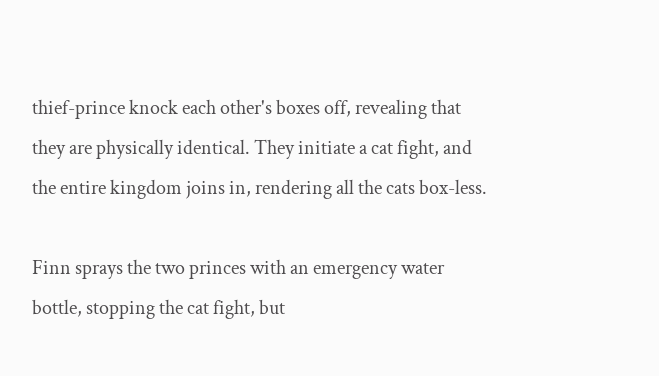thief-prince knock each other's boxes off, revealing that they are physically identical. They initiate a cat fight, and the entire kingdom joins in, rendering all the cats box-less.

Finn sprays the two princes with an emergency water bottle, stopping the cat fight, but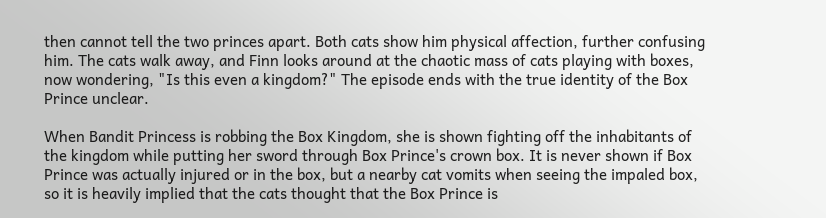then cannot tell the two princes apart. Both cats show him physical affection, further confusing him. The cats walk away, and Finn looks around at the chaotic mass of cats playing with boxes, now wondering, "Is this even a kingdom?" The episode ends with the true identity of the Box Prince unclear.

When Bandit Princess is robbing the Box Kingdom, she is shown fighting off the inhabitants of the kingdom while putting her sword through Box Prince's crown box. It is never shown if Box Prince was actually injured or in the box, but a nearby cat vomits when seeing the impaled box, so it is heavily implied that the cats thought that the Box Prince is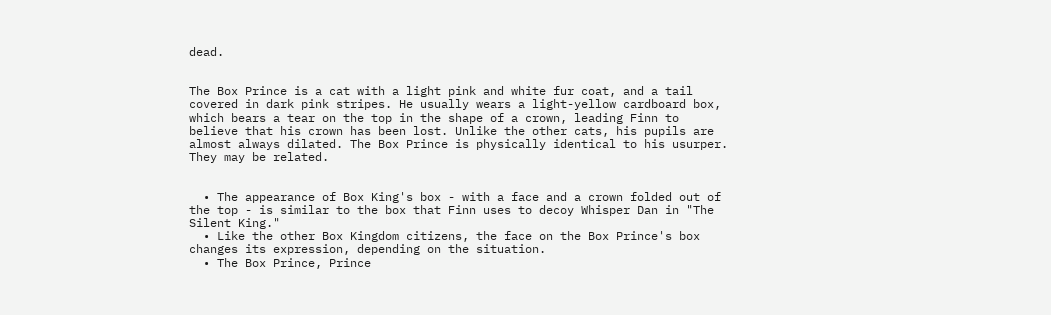dead.


The Box Prince is a cat with a light pink and white fur coat, and a tail covered in dark pink stripes. He usually wears a light-yellow cardboard box, which bears a tear on the top in the shape of a crown, leading Finn to believe that his crown has been lost. Unlike the other cats, his pupils are almost always dilated. The Box Prince is physically identical to his usurper. They may be related.


  • The appearance of Box King's box - with a face and a crown folded out of the top - is similar to the box that Finn uses to decoy Whisper Dan in "The Silent King."
  • Like the other Box Kingdom citizens, the face on the Box Prince's box changes its expression, depending on the situation.
  • The Box Prince, Prince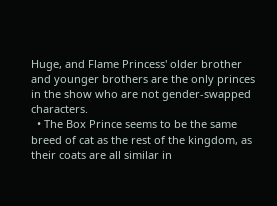Huge, and Flame Princess' older brother and younger brothers are the only princes in the show who are not gender-swapped characters.
  • The Box Prince seems to be the same breed of cat as the rest of the kingdom, as their coats are all similar in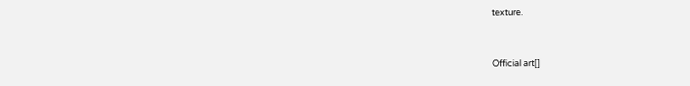texture.


Official art[]